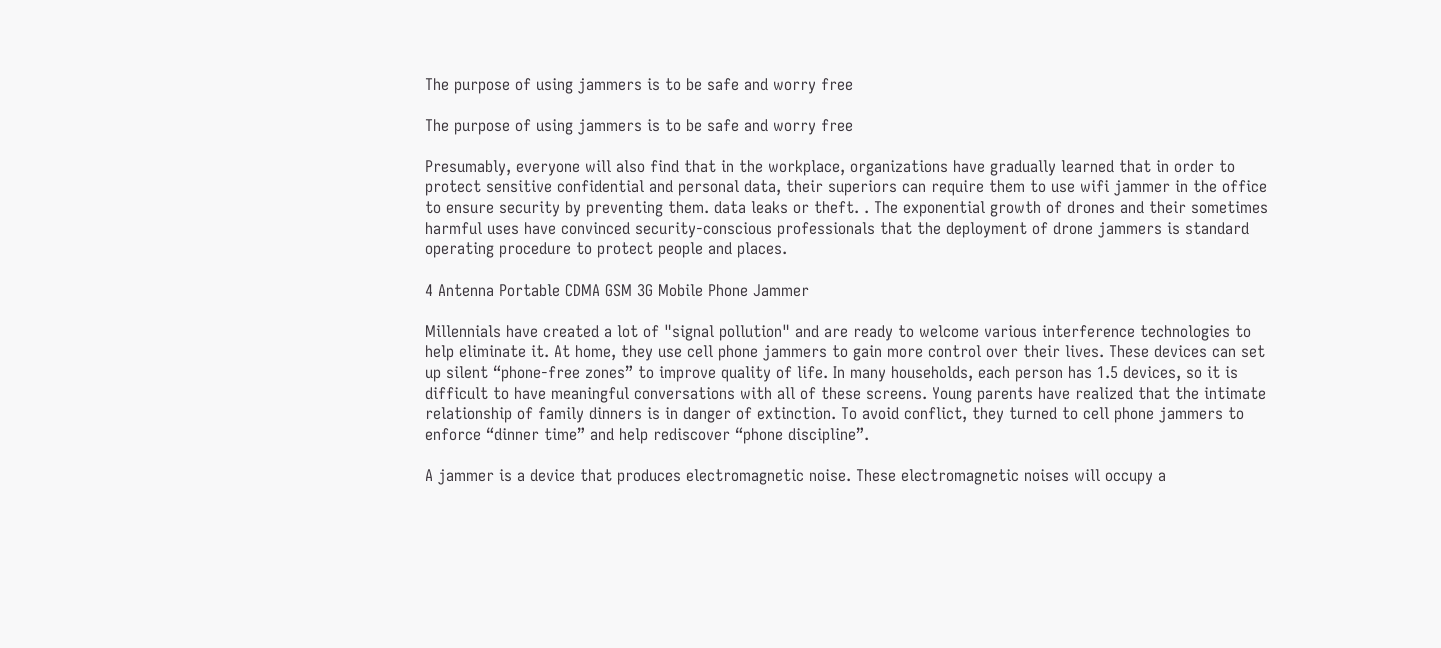The purpose of using jammers is to be safe and worry free

The purpose of using jammers is to be safe and worry free

Presumably, everyone will also find that in the workplace, organizations have gradually learned that in order to protect sensitive confidential and personal data, their superiors can require them to use wifi jammer in the office to ensure security by preventing them. data leaks or theft. . The exponential growth of drones and their sometimes harmful uses have convinced security-conscious professionals that the deployment of drone jammers is standard operating procedure to protect people and places.

4 Antenna Portable CDMA GSM 3G Mobile Phone Jammer

Millennials have created a lot of "signal pollution" and are ready to welcome various interference technologies to help eliminate it. At home, they use cell phone jammers to gain more control over their lives. These devices can set up silent “phone-free zones” to improve quality of life. In many households, each person has 1.5 devices, so it is difficult to have meaningful conversations with all of these screens. Young parents have realized that the intimate relationship of family dinners is in danger of extinction. To avoid conflict, they turned to cell phone jammers to enforce “dinner time” and help rediscover “phone discipline”.

A jammer is a device that produces electromagnetic noise. These electromagnetic noises will occupy a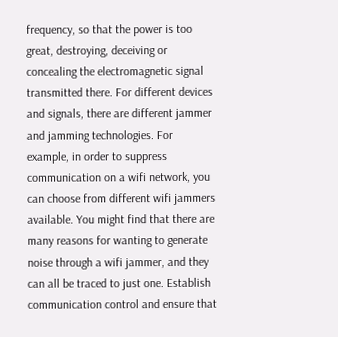frequency, so that the power is too great, destroying, deceiving or concealing the electromagnetic signal transmitted there. For different devices and signals, there are different jammer and jamming technologies. For example, in order to suppress communication on a wifi network, you can choose from different wifi jammers available. You might find that there are many reasons for wanting to generate noise through a wifi jammer, and they can all be traced to just one. Establish communication control and ensure that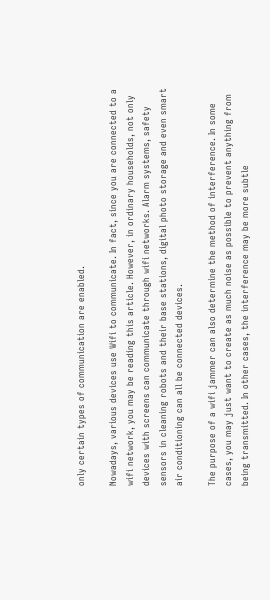only certain types of communication are enabled.

Nowadays, various devices use Wifi to communicate. In fact, since you are connected to a wifi network, you may be reading this article. However, in ordinary households, not only devices with screens can communicate through wifi networks. Alarm systems, safety sensors in cleaning robots and their base stations, digital photo storage and even smart air conditioning can all be connected devices.

The purpose of a wifi jammer can also determine the method of interference. In some cases, you may just want to create as much noise as possible to prevent anything from being transmitted. In other cases, the interference may be more subtle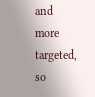and more targeted, so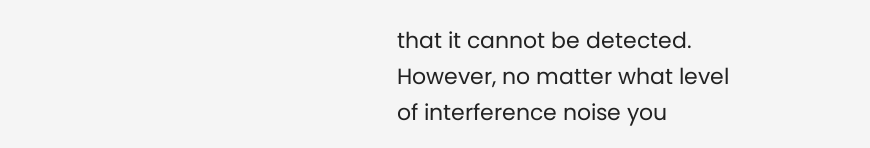that it cannot be detected. However, no matter what level of interference noise you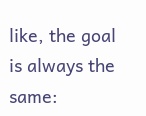like, the goal is always the same: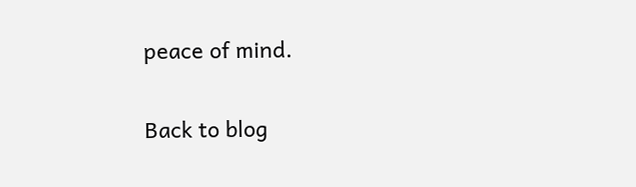peace of mind.

Back to blog